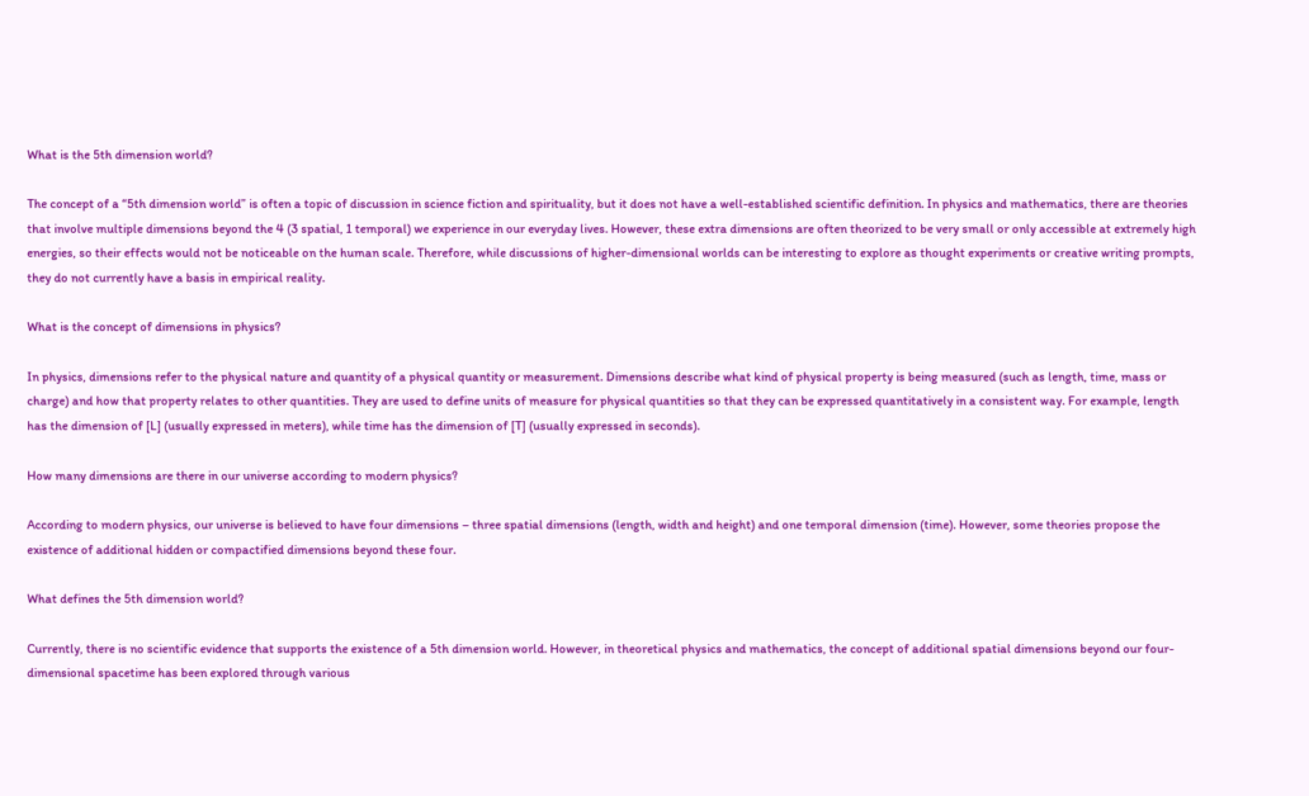What is the 5th dimension world?

The concept of a “5th dimension world” is often a topic of discussion in science fiction and spirituality, but it does not have a well-established scientific definition. In physics and mathematics, there are theories that involve multiple dimensions beyond the 4 (3 spatial, 1 temporal) we experience in our everyday lives. However, these extra dimensions are often theorized to be very small or only accessible at extremely high energies, so their effects would not be noticeable on the human scale. Therefore, while discussions of higher-dimensional worlds can be interesting to explore as thought experiments or creative writing prompts, they do not currently have a basis in empirical reality.

What is the concept of dimensions in physics?

In physics, dimensions refer to the physical nature and quantity of a physical quantity or measurement. Dimensions describe what kind of physical property is being measured (such as length, time, mass or charge) and how that property relates to other quantities. They are used to define units of measure for physical quantities so that they can be expressed quantitatively in a consistent way. For example, length has the dimension of [L] (usually expressed in meters), while time has the dimension of [T] (usually expressed in seconds).

How many dimensions are there in our universe according to modern physics?

According to modern physics, our universe is believed to have four dimensions – three spatial dimensions (length, width and height) and one temporal dimension (time). However, some theories propose the existence of additional hidden or compactified dimensions beyond these four.

What defines the 5th dimension world?

Currently, there is no scientific evidence that supports the existence of a 5th dimension world. However, in theoretical physics and mathematics, the concept of additional spatial dimensions beyond our four-dimensional spacetime has been explored through various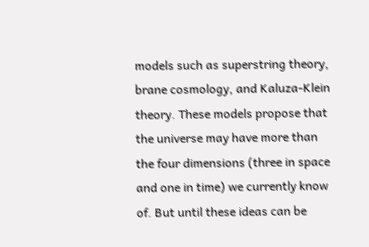models such as superstring theory, brane cosmology, and Kaluza-Klein theory. These models propose that the universe may have more than the four dimensions (three in space and one in time) we currently know of. But until these ideas can be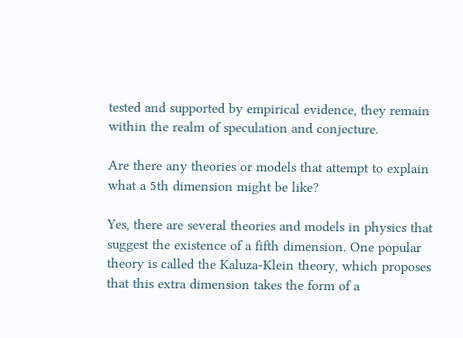tested and supported by empirical evidence, they remain within the realm of speculation and conjecture.

Are there any theories or models that attempt to explain what a 5th dimension might be like?

Yes, there are several theories and models in physics that suggest the existence of a fifth dimension. One popular theory is called the Kaluza-Klein theory, which proposes that this extra dimension takes the form of a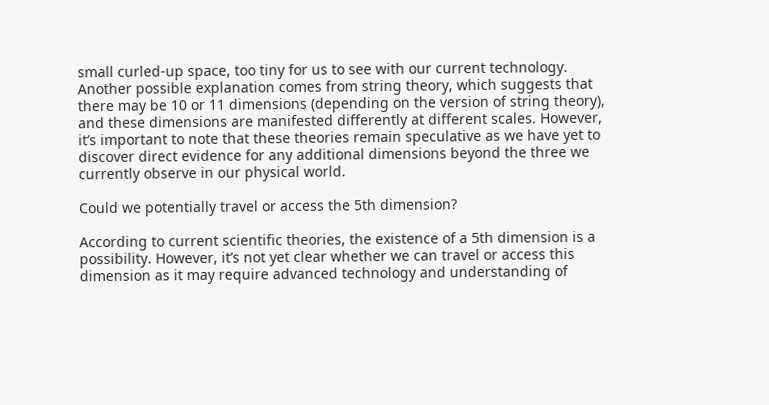small curled-up space, too tiny for us to see with our current technology. Another possible explanation comes from string theory, which suggests that there may be 10 or 11 dimensions (depending on the version of string theory), and these dimensions are manifested differently at different scales. However, it’s important to note that these theories remain speculative as we have yet to discover direct evidence for any additional dimensions beyond the three we currently observe in our physical world.

Could we potentially travel or access the 5th dimension?

According to current scientific theories, the existence of a 5th dimension is a possibility. However, it’s not yet clear whether we can travel or access this dimension as it may require advanced technology and understanding of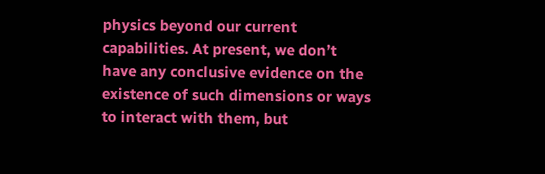physics beyond our current capabilities. At present, we don’t have any conclusive evidence on the existence of such dimensions or ways to interact with them, but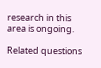research in this area is ongoing.

Related questions